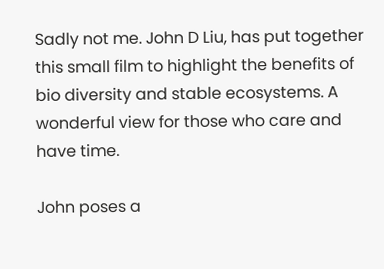Sadly not me. John D Liu, has put together this small film to highlight the benefits of bio diversity and stable ecosystems. A wonderful view for those who care and have time.

John poses a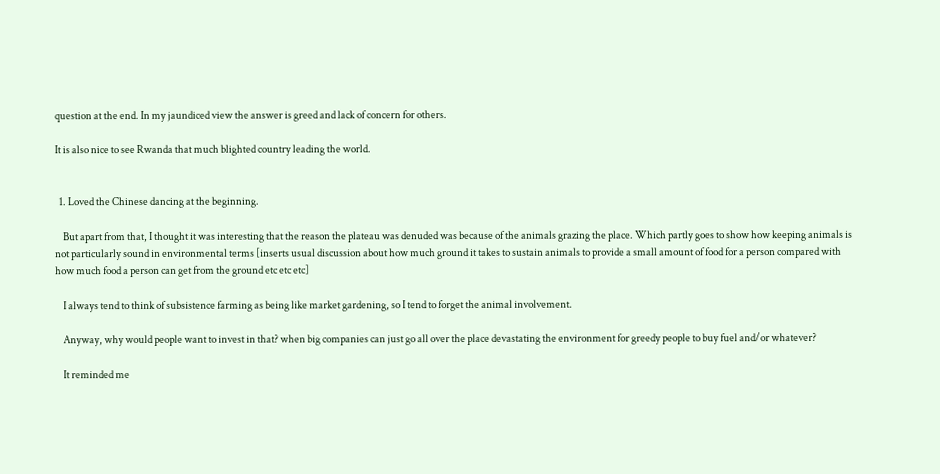question at the end. In my jaundiced view the answer is greed and lack of concern for others.

It is also nice to see Rwanda that much blighted country leading the world.


  1. Loved the Chinese dancing at the beginning.

    But apart from that, I thought it was interesting that the reason the plateau was denuded was because of the animals grazing the place. Which partly goes to show how keeping animals is not particularly sound in environmental terms [inserts usual discussion about how much ground it takes to sustain animals to provide a small amount of food for a person compared with how much food a person can get from the ground etc etc etc]

    I always tend to think of subsistence farming as being like market gardening, so I tend to forget the animal involvement.

    Anyway, why would people want to invest in that? when big companies can just go all over the place devastating the environment for greedy people to buy fuel and/or whatever?

    It reminded me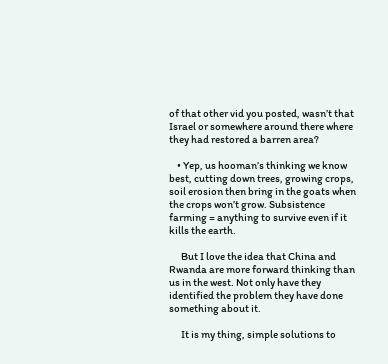of that other vid you posted, wasn’t that Israel or somewhere around there where they had restored a barren area?

    • Yep, us hooman’s thinking we know best, cutting down trees, growing crops, soil erosion then bring in the goats when the crops won’t grow. Subsistence farming = anything to survive even if it kills the earth.

      But I love the idea that China and Rwanda are more forward thinking than us in the west. Not only have they identified the problem they have done something about it.

      It is my thing, simple solutions to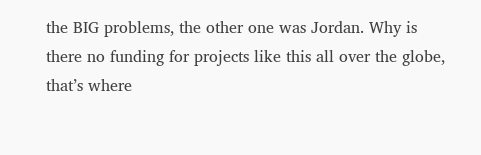the BIG problems, the other one was Jordan. Why is there no funding for projects like this all over the globe, that’s where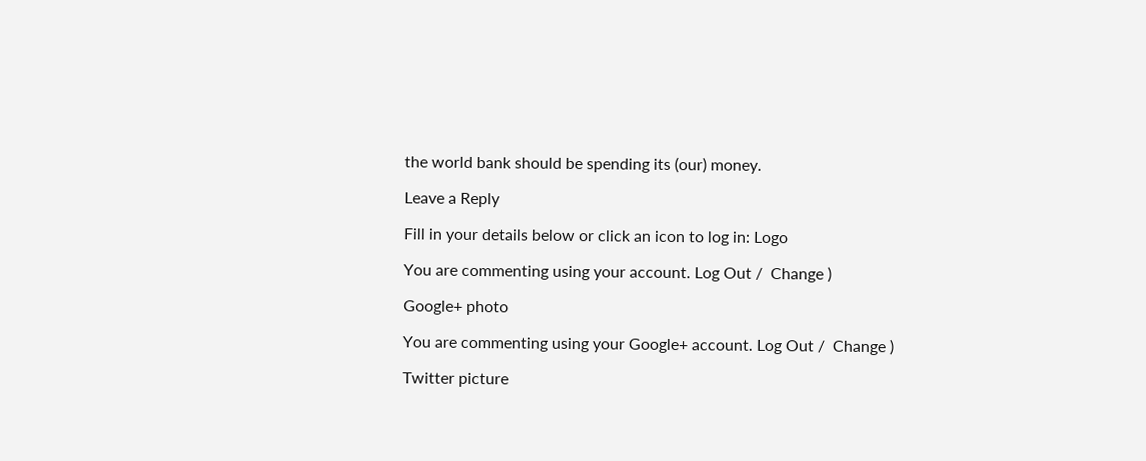the world bank should be spending its (our) money.

Leave a Reply

Fill in your details below or click an icon to log in: Logo

You are commenting using your account. Log Out /  Change )

Google+ photo

You are commenting using your Google+ account. Log Out /  Change )

Twitter picture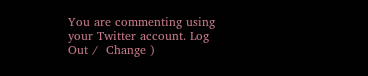You are commenting using your Twitter account. Log Out /  Change )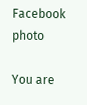Facebook photo

You are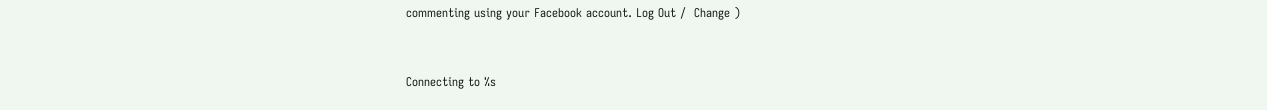commenting using your Facebook account. Log Out /  Change )


Connecting to %s